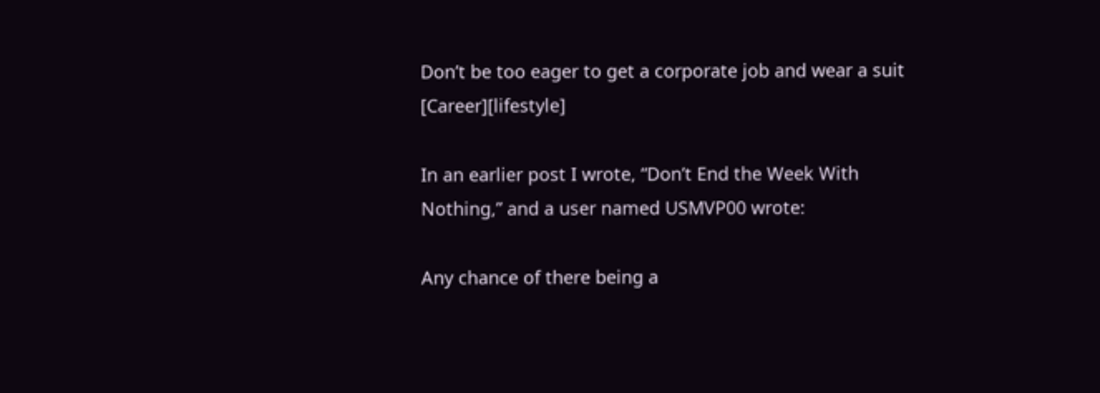Don’t be too eager to get a corporate job and wear a suit [Career][lifestyle]

In an earlier post I wrote, “Don’t End the Week With Nothing,” and a user named USMVP00 wrote:

Any chance of there being a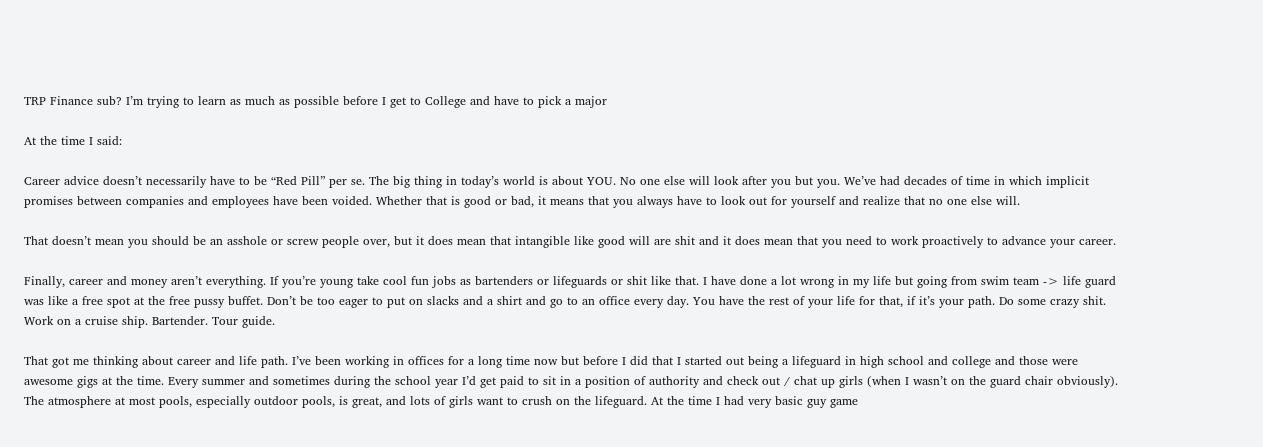TRP Finance sub? I’m trying to learn as much as possible before I get to College and have to pick a major

At the time I said:

Career advice doesn’t necessarily have to be “Red Pill” per se. The big thing in today’s world is about YOU. No one else will look after you but you. We’ve had decades of time in which implicit promises between companies and employees have been voided. Whether that is good or bad, it means that you always have to look out for yourself and realize that no one else will.

That doesn’t mean you should be an asshole or screw people over, but it does mean that intangible like good will are shit and it does mean that you need to work proactively to advance your career.

Finally, career and money aren’t everything. If you’re young take cool fun jobs as bartenders or lifeguards or shit like that. I have done a lot wrong in my life but going from swim team -> life guard was like a free spot at the free pussy buffet. Don’t be too eager to put on slacks and a shirt and go to an office every day. You have the rest of your life for that, if it’s your path. Do some crazy shit. Work on a cruise ship. Bartender. Tour guide.

That got me thinking about career and life path. I’ve been working in offices for a long time now but before I did that I started out being a lifeguard in high school and college and those were awesome gigs at the time. Every summer and sometimes during the school year I’d get paid to sit in a position of authority and check out / chat up girls (when I wasn’t on the guard chair obviously). The atmosphere at most pools, especially outdoor pools, is great, and lots of girls want to crush on the lifeguard. At the time I had very basic guy game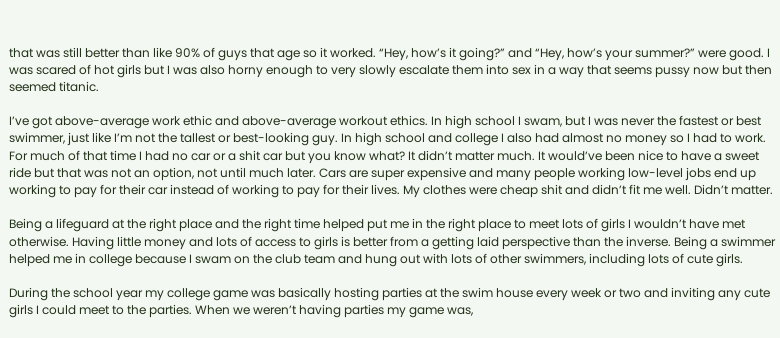that was still better than like 90% of guys that age so it worked. “Hey, how’s it going?” and “Hey, how’s your summer?” were good. I was scared of hot girls but I was also horny enough to very slowly escalate them into sex in a way that seems pussy now but then seemed titanic.

I’ve got above-average work ethic and above-average workout ethics. In high school I swam, but I was never the fastest or best swimmer, just like I’m not the tallest or best-looking guy. In high school and college I also had almost no money so I had to work. For much of that time I had no car or a shit car but you know what? It didn’t matter much. It would’ve been nice to have a sweet ride but that was not an option, not until much later. Cars are super expensive and many people working low-level jobs end up working to pay for their car instead of working to pay for their lives. My clothes were cheap shit and didn’t fit me well. Didn’t matter.

Being a lifeguard at the right place and the right time helped put me in the right place to meet lots of girls I wouldn’t have met otherwise. Having little money and lots of access to girls is better from a getting laid perspective than the inverse. Being a swimmer helped me in college because I swam on the club team and hung out with lots of other swimmers, including lots of cute girls.

During the school year my college game was basically hosting parties at the swim house every week or two and inviting any cute girls I could meet to the parties. When we weren’t having parties my game was,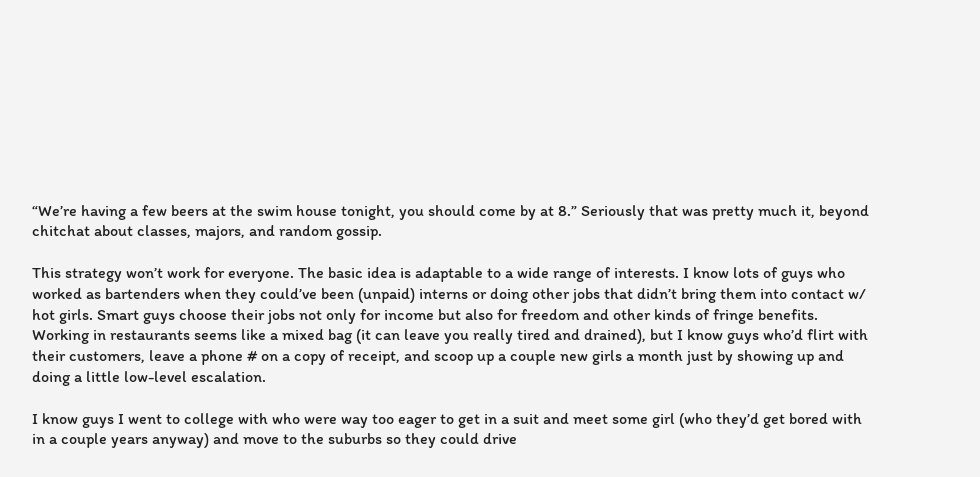“We’re having a few beers at the swim house tonight, you should come by at 8.” Seriously that was pretty much it, beyond chitchat about classes, majors, and random gossip.

This strategy won’t work for everyone. The basic idea is adaptable to a wide range of interests. I know lots of guys who worked as bartenders when they could’ve been (unpaid) interns or doing other jobs that didn’t bring them into contact w/ hot girls. Smart guys choose their jobs not only for income but also for freedom and other kinds of fringe benefits. Working in restaurants seems like a mixed bag (it can leave you really tired and drained), but I know guys who’d flirt with their customers, leave a phone # on a copy of receipt, and scoop up a couple new girls a month just by showing up and doing a little low-level escalation.

I know guys I went to college with who were way too eager to get in a suit and meet some girl (who they’d get bored with in a couple years anyway) and move to the suburbs so they could drive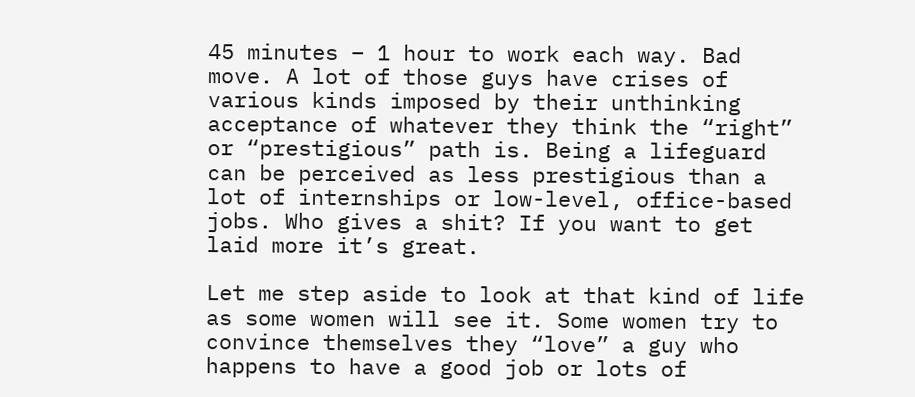45 minutes – 1 hour to work each way. Bad move. A lot of those guys have crises of various kinds imposed by their unthinking acceptance of whatever they think the “right” or “prestigious” path is. Being a lifeguard can be perceived as less prestigious than a lot of internships or low-level, office-based jobs. Who gives a shit? If you want to get laid more it’s great.

Let me step aside to look at that kind of life as some women will see it. Some women try to convince themselves they “love” a guy who happens to have a good job or lots of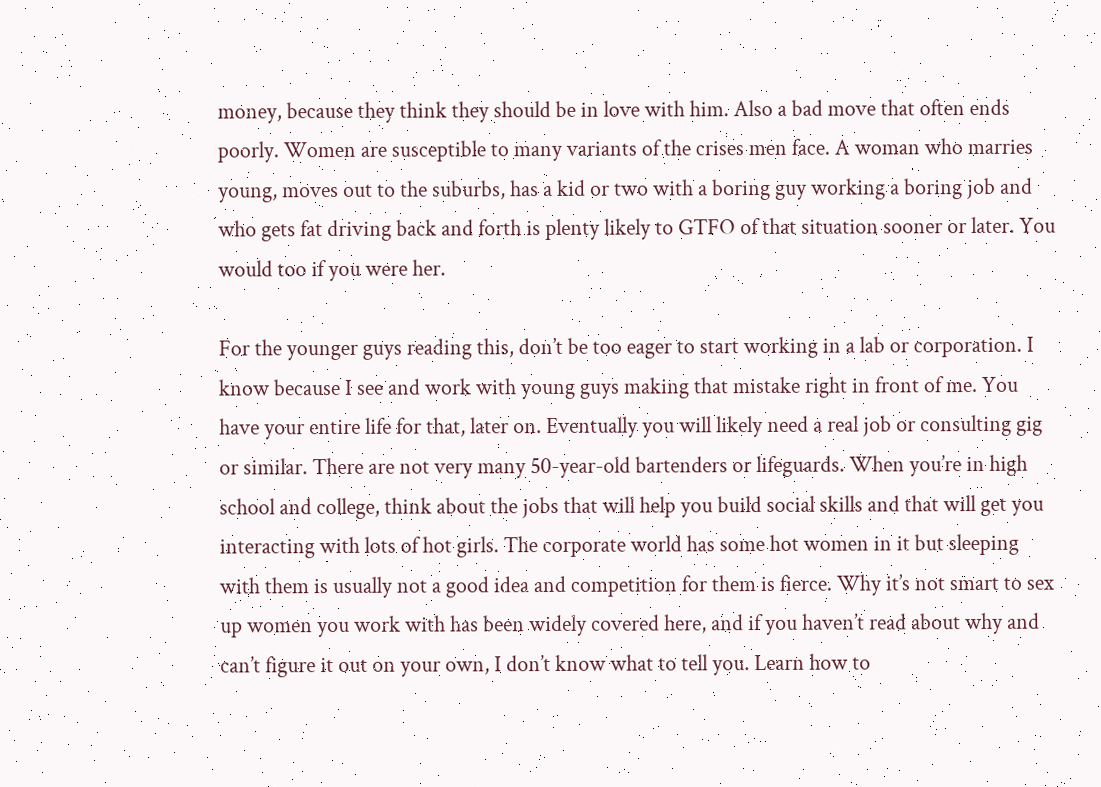money, because they think they should be in love with him. Also a bad move that often ends poorly. Women are susceptible to many variants of the crises men face. A woman who marries young, moves out to the suburbs, has a kid or two with a boring guy working a boring job and who gets fat driving back and forth is plenty likely to GTFO of that situation sooner or later. You would too if you were her.

For the younger guys reading this, don’t be too eager to start working in a lab or corporation. I know because I see and work with young guys making that mistake right in front of me. You have your entire life for that, later on. Eventually you will likely need a real job or consulting gig or similar. There are not very many 50-year-old bartenders or lifeguards. When you’re in high school and college, think about the jobs that will help you build social skills and that will get you interacting with lots of hot girls. The corporate world has some hot women in it but sleeping with them is usually not a good idea and competition for them is fierce. Why it’s not smart to sex up women you work with has been widely covered here, and if you haven’t read about why and can’t figure it out on your own, I don’t know what to tell you. Learn how to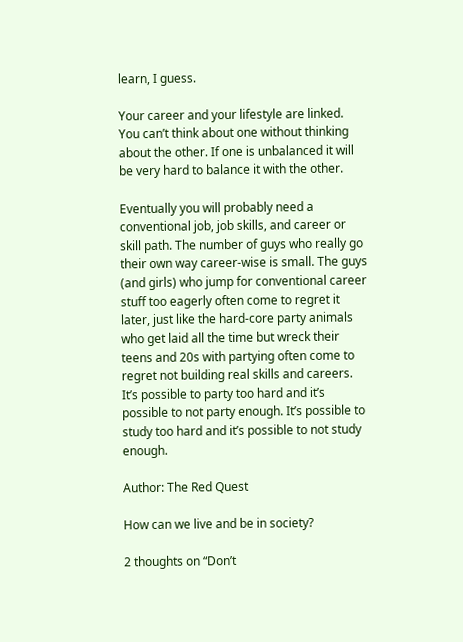learn, I guess.

Your career and your lifestyle are linked. You can’t think about one without thinking about the other. If one is unbalanced it will be very hard to balance it with the other.

Eventually you will probably need a conventional job, job skills, and career or skill path. The number of guys who really go their own way career-wise is small. The guys (and girls) who jump for conventional career stuff too eagerly often come to regret it later, just like the hard-core party animals who get laid all the time but wreck their teens and 20s with partying often come to regret not building real skills and careers. It’s possible to party too hard and it’s possible to not party enough. It’s possible to study too hard and it’s possible to not study enough.

Author: The Red Quest

How can we live and be in society?

2 thoughts on “Don’t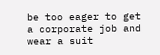be too eager to get a corporate job and wear a suit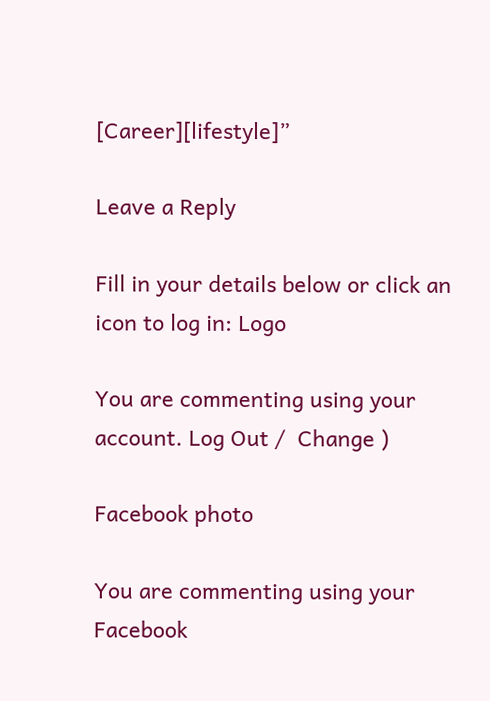[Career][lifestyle]”

Leave a Reply

Fill in your details below or click an icon to log in: Logo

You are commenting using your account. Log Out /  Change )

Facebook photo

You are commenting using your Facebook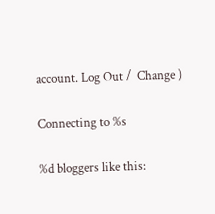account. Log Out /  Change )

Connecting to %s

%d bloggers like this: